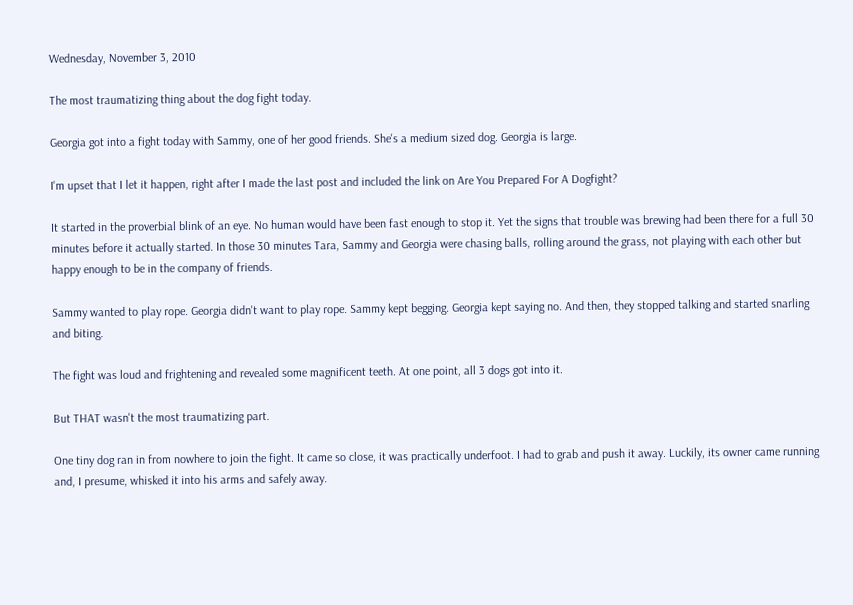Wednesday, November 3, 2010

The most traumatizing thing about the dog fight today.

Georgia got into a fight today with Sammy, one of her good friends. She's a medium sized dog. Georgia is large.

I'm upset that I let it happen, right after I made the last post and included the link on Are You Prepared For A Dogfight?

It started in the proverbial blink of an eye. No human would have been fast enough to stop it. Yet the signs that trouble was brewing had been there for a full 30 minutes before it actually started. In those 30 minutes Tara, Sammy and Georgia were chasing balls, rolling around the grass, not playing with each other but happy enough to be in the company of friends.

Sammy wanted to play rope. Georgia didn't want to play rope. Sammy kept begging. Georgia kept saying no. And then, they stopped talking and started snarling and biting.

The fight was loud and frightening and revealed some magnificent teeth. At one point, all 3 dogs got into it.

But THAT wasn't the most traumatizing part.

One tiny dog ran in from nowhere to join the fight. It came so close, it was practically underfoot. I had to grab and push it away. Luckily, its owner came running and, I presume, whisked it into his arms and safely away.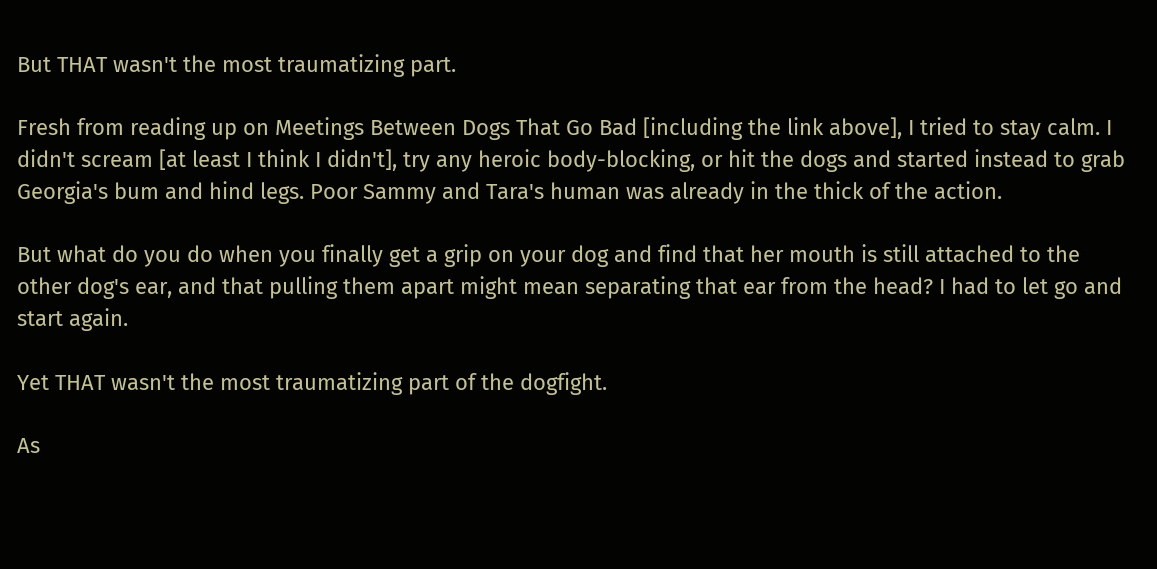But THAT wasn't the most traumatizing part.

Fresh from reading up on Meetings Between Dogs That Go Bad [including the link above], I tried to stay calm. I didn't scream [at least I think I didn't], try any heroic body-blocking, or hit the dogs and started instead to grab Georgia's bum and hind legs. Poor Sammy and Tara's human was already in the thick of the action.

But what do you do when you finally get a grip on your dog and find that her mouth is still attached to the other dog's ear, and that pulling them apart might mean separating that ear from the head? I had to let go and start again.

Yet THAT wasn't the most traumatizing part of the dogfight.

As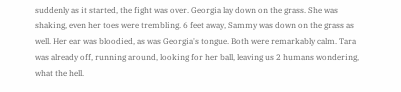suddenly as it started, the fight was over. Georgia lay down on the grass. She was shaking, even her toes were trembling. 6 feet away, Sammy was down on the grass as well. Her ear was bloodied, as was Georgia's tongue. Both were remarkably calm. Tara was already off, running around, looking for her ball, leaving us 2 humans wondering, what the hell.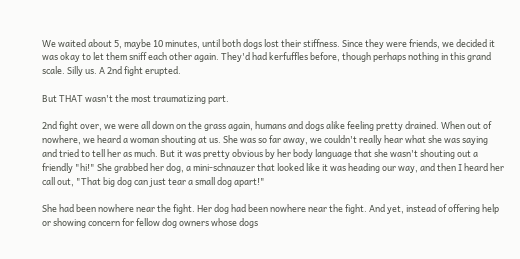We waited about 5, maybe 10 minutes, until both dogs lost their stiffness. Since they were friends, we decided it was okay to let them sniff each other again. They'd had kerfuffles before, though perhaps nothing in this grand scale. Silly us. A 2nd fight erupted.

But THAT wasn't the most traumatizing part.

2nd fight over, we were all down on the grass again, humans and dogs alike feeling pretty drained. When out of nowhere, we heard a woman shouting at us. She was so far away, we couldn't really hear what she was saying and tried to tell her as much. But it was pretty obvious by her body language that she wasn't shouting out a friendly "hi!" She grabbed her dog, a mini-schnauzer that looked like it was heading our way, and then I heard her call out, "That big dog can just tear a small dog apart!"

She had been nowhere near the fight. Her dog had been nowhere near the fight. And yet, instead of offering help or showing concern for fellow dog owners whose dogs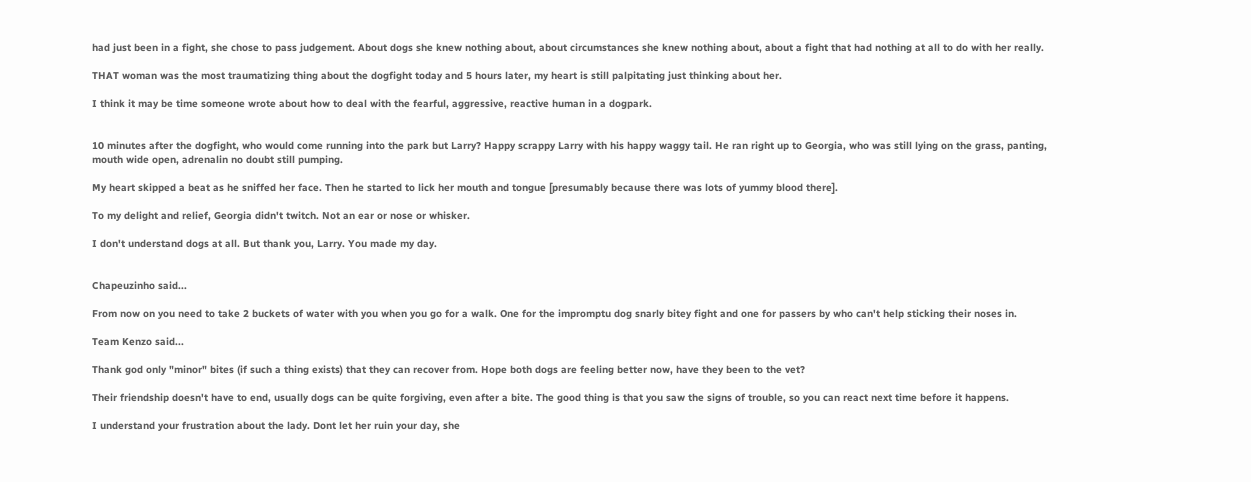had just been in a fight, she chose to pass judgement. About dogs she knew nothing about, about circumstances she knew nothing about, about a fight that had nothing at all to do with her really.

THAT woman was the most traumatizing thing about the dogfight today and 5 hours later, my heart is still palpitating just thinking about her.

I think it may be time someone wrote about how to deal with the fearful, aggressive, reactive human in a dogpark.


10 minutes after the dogfight, who would come running into the park but Larry? Happy scrappy Larry with his happy waggy tail. He ran right up to Georgia, who was still lying on the grass, panting, mouth wide open, adrenalin no doubt still pumping.

My heart skipped a beat as he sniffed her face. Then he started to lick her mouth and tongue [presumably because there was lots of yummy blood there].

To my delight and relief, Georgia didn't twitch. Not an ear or nose or whisker.

I don't understand dogs at all. But thank you, Larry. You made my day.


Chapeuzinho said...

From now on you need to take 2 buckets of water with you when you go for a walk. One for the impromptu dog snarly bitey fight and one for passers by who can't help sticking their noses in.

Team Kenzo said...

Thank god only "minor" bites (if such a thing exists) that they can recover from. Hope both dogs are feeling better now, have they been to the vet?

Their friendship doesn't have to end, usually dogs can be quite forgiving, even after a bite. The good thing is that you saw the signs of trouble, so you can react next time before it happens.

I understand your frustration about the lady. Dont let her ruin your day, she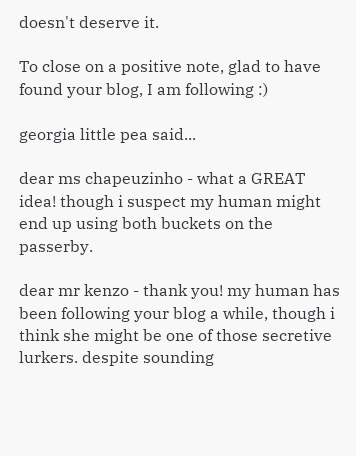doesn't deserve it.

To close on a positive note, glad to have found your blog, I am following :)

georgia little pea said...

dear ms chapeuzinho - what a GREAT idea! though i suspect my human might end up using both buckets on the passerby.

dear mr kenzo - thank you! my human has been following your blog a while, though i think she might be one of those secretive lurkers. despite sounding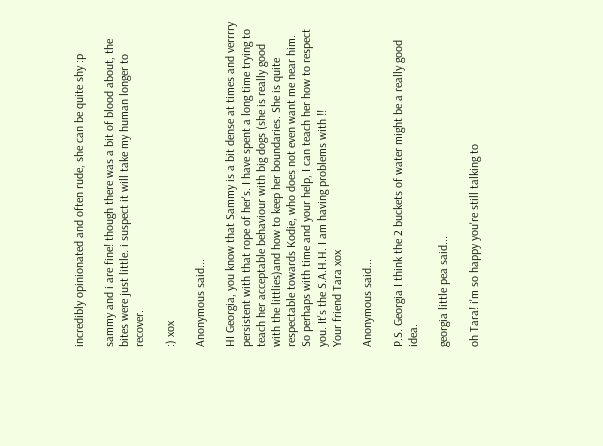incredibly opinionated and often rude, she can be quite shy :p

sammy and i are fine! though there was a bit of blood about, the bites were just little. i suspect it will take my human longer to recover.

:) xox

Anonymous said...

HI Georgia, you know that Sammy is a bit dense at times and verrrry persistent with that rope of her's. I have spent a long time trying to teach her acceptable behaviour with big dogs (she is really good with the littlies)and how to keep her boundaries. She is quite respectable towards Kodie, who does not even want me near him. So perhaps with time and your help, I can teach her how to respect you. It's the S.A.H.H. I am having problems with !!
Your friend Tara xox

Anonymous said...

P.S. Georgia I think the 2 buckets of water might be a really good idea.

georgia little pea said...

oh Tara! i'm so happy you're still talking to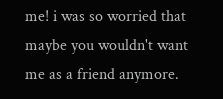me! i was so worried that maybe you wouldn't want me as a friend anymore.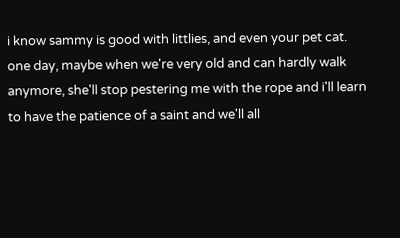i know sammy is good with littlies, and even your pet cat. one day, maybe when we're very old and can hardly walk anymore, she'll stop pestering me with the rope and i'll learn to have the patience of a saint and we'll all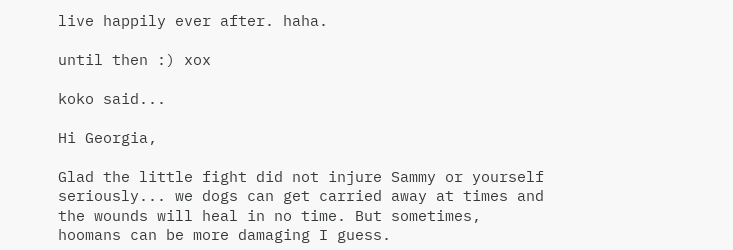live happily ever after. haha.

until then :) xox

koko said...

Hi Georgia,

Glad the little fight did not injure Sammy or yourself seriously... we dogs can get carried away at times and the wounds will heal in no time. But sometimes, hoomans can be more damaging I guess.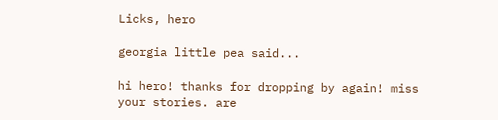Licks, hero

georgia little pea said...

hi hero! thanks for dropping by again! miss your stories. are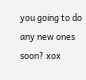you going to do any new ones soon? xox